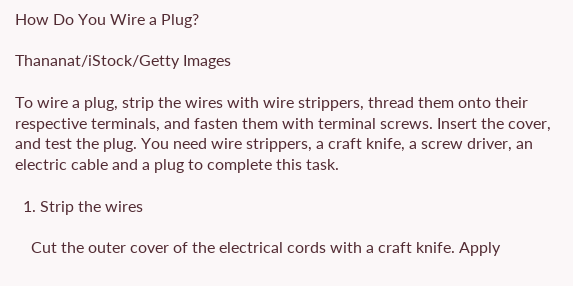How Do You Wire a Plug?

Thananat/iStock/Getty Images

To wire a plug, strip the wires with wire strippers, thread them onto their respective terminals, and fasten them with terminal screws. Insert the cover, and test the plug. You need wire strippers, a craft knife, a screw driver, an electric cable and a plug to complete this task.

  1. Strip the wires

    Cut the outer cover of the electrical cords with a craft knife. Apply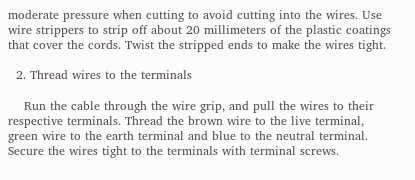moderate pressure when cutting to avoid cutting into the wires. Use wire strippers to strip off about 20 millimeters of the plastic coatings that cover the cords. Twist the stripped ends to make the wires tight.

  2. Thread wires to the terminals

    Run the cable through the wire grip, and pull the wires to their respective terminals. Thread the brown wire to the live terminal, green wire to the earth terminal and blue to the neutral terminal. Secure the wires tight to the terminals with terminal screws.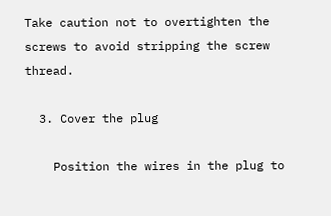Take caution not to overtighten the screws to avoid stripping the screw thread.

  3. Cover the plug

    Position the wires in the plug to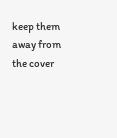keep them away from the cover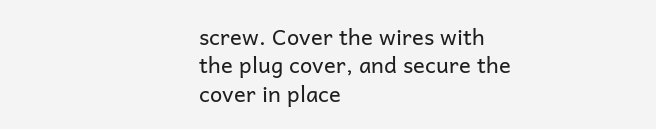screw. Cover the wires with the plug cover, and secure the cover in place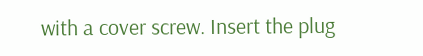with a cover screw. Insert the plug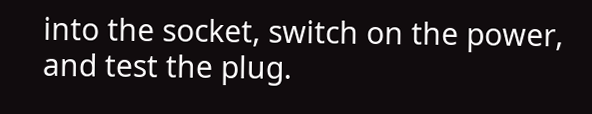into the socket, switch on the power, and test the plug.